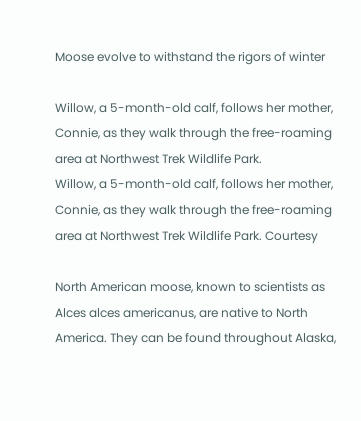Moose evolve to withstand the rigors of winter

Willow, a 5-month-old calf, follows her mother, Connie, as they walk through the free-roaming area at Northwest Trek Wildlife Park.
Willow, a 5-month-old calf, follows her mother, Connie, as they walk through the free-roaming area at Northwest Trek Wildlife Park. Courtesy

North American moose, known to scientists as Alces alces americanus, are native to North America. They can be found throughout Alaska,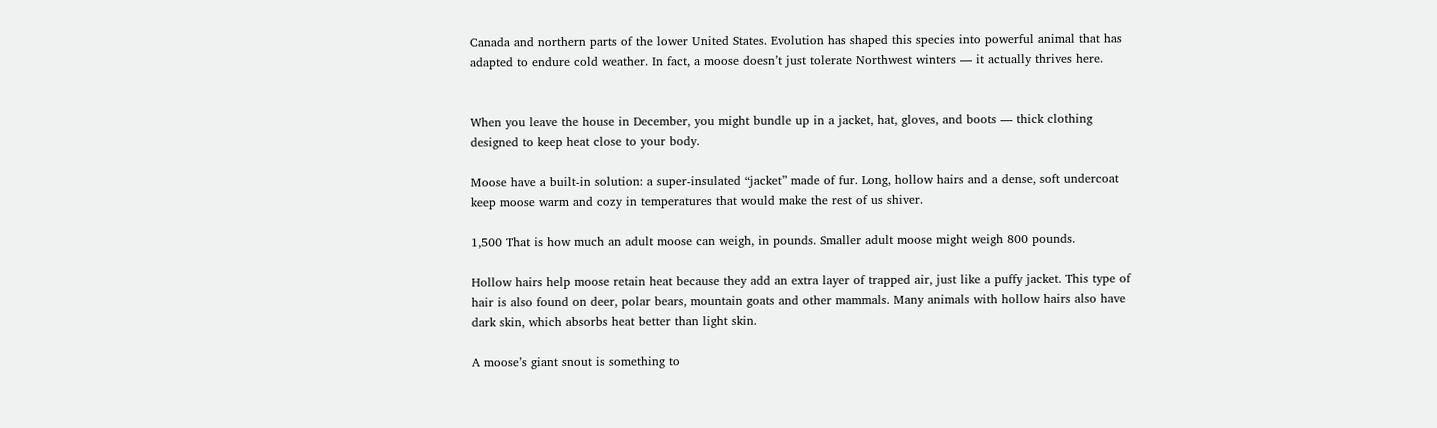Canada and northern parts of the lower United States. Evolution has shaped this species into powerful animal that has adapted to endure cold weather. In fact, a moose doesn’t just tolerate Northwest winters — it actually thrives here.


When you leave the house in December, you might bundle up in a jacket, hat, gloves, and boots — thick clothing designed to keep heat close to your body.

Moose have a built-in solution: a super-insulated “jacket” made of fur. Long, hollow hairs and a dense, soft undercoat keep moose warm and cozy in temperatures that would make the rest of us shiver.

1,500 That is how much an adult moose can weigh, in pounds. Smaller adult moose might weigh 800 pounds.

Hollow hairs help moose retain heat because they add an extra layer of trapped air, just like a puffy jacket. This type of hair is also found on deer, polar bears, mountain goats and other mammals. Many animals with hollow hairs also have dark skin, which absorbs heat better than light skin.

A moose’s giant snout is something to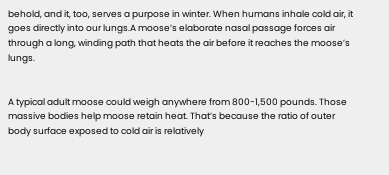behold, and it, too, serves a purpose in winter. When humans inhale cold air, it goes directly into our lungs.A moose’s elaborate nasal passage forces air through a long, winding path that heats the air before it reaches the moose’s lungs.


A typical adult moose could weigh anywhere from 800-1,500 pounds. Those massive bodies help moose retain heat. That’s because the ratio of outer body surface exposed to cold air is relatively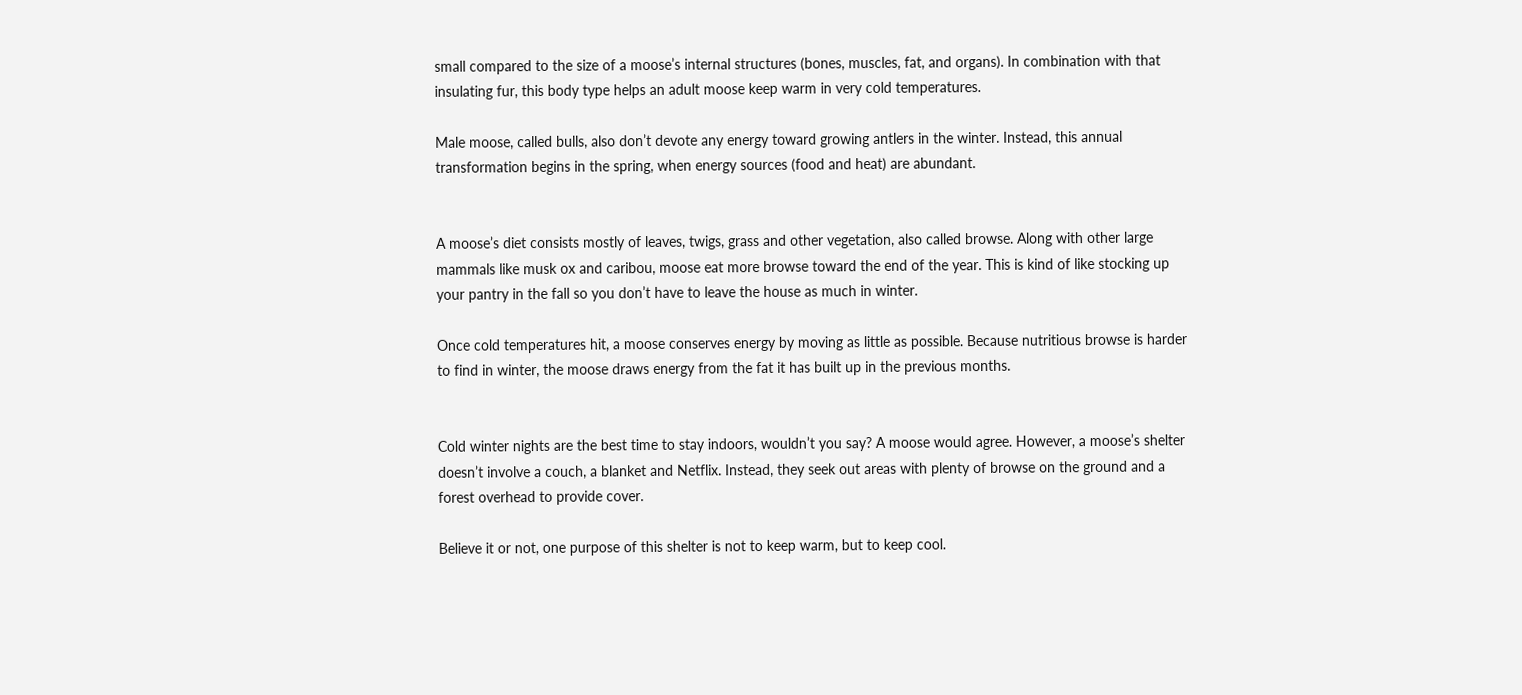small compared to the size of a moose’s internal structures (bones, muscles, fat, and organs). In combination with that insulating fur, this body type helps an adult moose keep warm in very cold temperatures.

Male moose, called bulls, also don’t devote any energy toward growing antlers in the winter. Instead, this annual transformation begins in the spring, when energy sources (food and heat) are abundant.


A moose’s diet consists mostly of leaves, twigs, grass and other vegetation, also called browse. Along with other large mammals like musk ox and caribou, moose eat more browse toward the end of the year. This is kind of like stocking up your pantry in the fall so you don’t have to leave the house as much in winter.

Once cold temperatures hit, a moose conserves energy by moving as little as possible. Because nutritious browse is harder to find in winter, the moose draws energy from the fat it has built up in the previous months.


Cold winter nights are the best time to stay indoors, wouldn’t you say? A moose would agree. However, a moose’s shelter doesn’t involve a couch, a blanket and Netflix. Instead, they seek out areas with plenty of browse on the ground and a forest overhead to provide cover.

Believe it or not, one purpose of this shelter is not to keep warm, but to keep cool.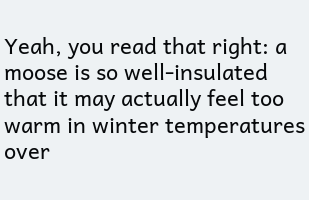Yeah, you read that right: a moose is so well-insulated that it may actually feel too warm in winter temperatures over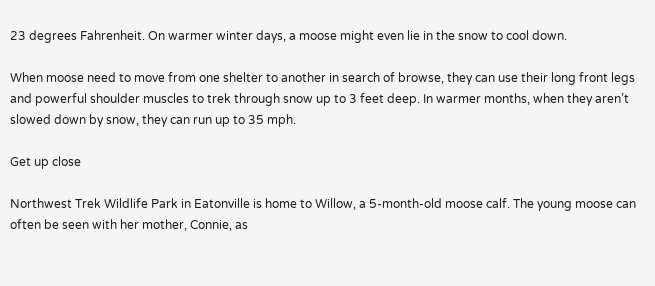23 degrees Fahrenheit. On warmer winter days, a moose might even lie in the snow to cool down.

When moose need to move from one shelter to another in search of browse, they can use their long front legs and powerful shoulder muscles to trek through snow up to 3 feet deep. In warmer months, when they aren’t slowed down by snow, they can run up to 35 mph.

Get up close

Northwest Trek Wildlife Park in Eatonville is home to Willow, a 5-month-old moose calf. The young moose can often be seen with her mother, Connie, as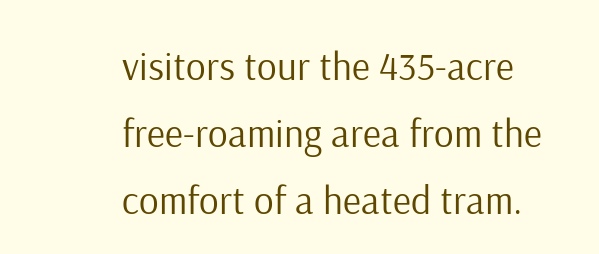visitors tour the 435-acre free-roaming area from the comfort of a heated tram.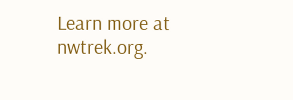Learn more at nwtrek.org.